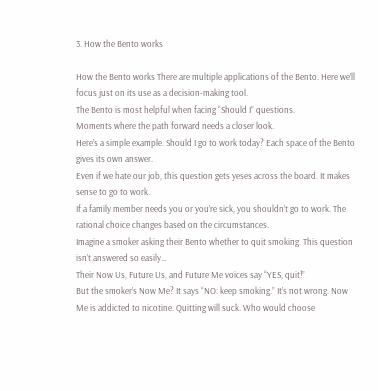3. How the Bento works

How the Bento works There are multiple applications of the Bento. Here we’ll focus just on its use as a decision-making tool.
The Bento is most helpful when facing “Should I” questions.
Moments where the path forward needs a closer look.
Here’s a simple example. Should I go to work today? Each space of the Bento gives its own answer.
Even if we hate our job, this question gets yeses across the board. It makes sense to go to work.
If a family member needs you or you’re sick, you shouldn’t go to work. The rational choice changes based on the circumstances.
Imagine a smoker asking their Bento whether to quit smoking. This question isn’t answered so easily…
Their Now Us, Future Us, and Future Me voices say “YES, quit!”
But the smoker’s Now Me? It says “NO: keep smoking.” It’s not wrong. Now Me is addicted to nicotine. Quitting will suck. Who would choose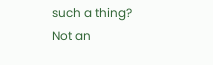such a thing? Not an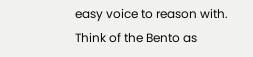easy voice to reason with.
Think of the Bento as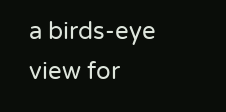a birds-eye view for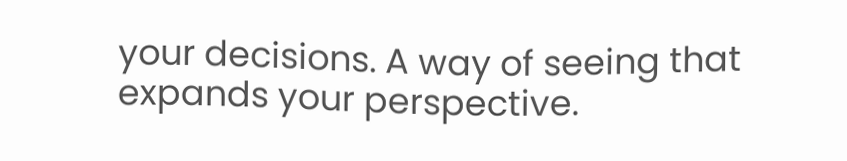your decisions. A way of seeing that expands your perspective.